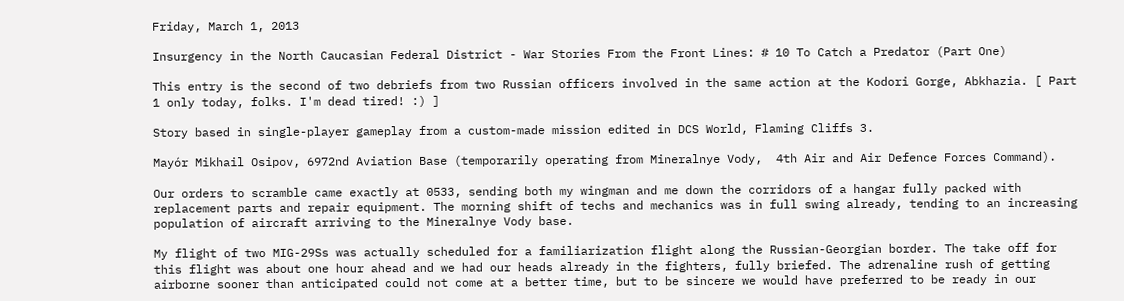Friday, March 1, 2013

Insurgency in the North Caucasian Federal District - War Stories From the Front Lines: # 10 To Catch a Predator (Part One)

This entry is the second of two debriefs from two Russian officers involved in the same action at the Kodori Gorge, Abkhazia. [ Part 1 only today, folks. I'm dead tired! :) ]

Story based in single-player gameplay from a custom-made mission edited in DCS World, Flaming Cliffs 3.

Mayór Mikhail Osipov, 6972nd Aviation Base (temporarily operating from Mineralnye Vody,  4th Air and Air Defence Forces Command).

Our orders to scramble came exactly at 0533, sending both my wingman and me down the corridors of a hangar fully packed with replacement parts and repair equipment. The morning shift of techs and mechanics was in full swing already, tending to an increasing population of aircraft arriving to the Mineralnye Vody base.

My flight of two MIG-29Ss was actually scheduled for a familiarization flight along the Russian-Georgian border. The take off for this flight was about one hour ahead and we had our heads already in the fighters, fully briefed. The adrenaline rush of getting airborne sooner than anticipated could not come at a better time, but to be sincere we would have preferred to be ready in our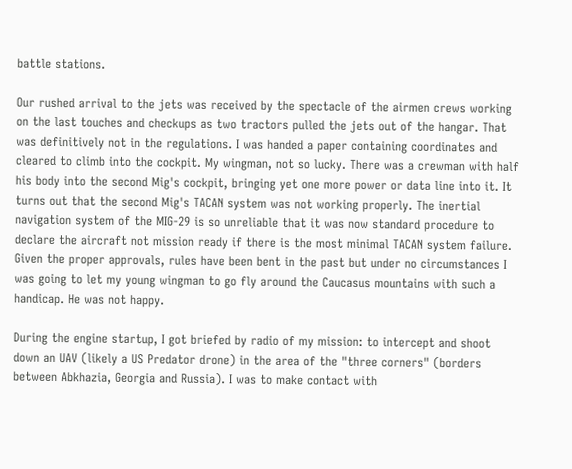battle stations.

Our rushed arrival to the jets was received by the spectacle of the airmen crews working on the last touches and checkups as two tractors pulled the jets out of the hangar. That was definitively not in the regulations. I was handed a paper containing coordinates and cleared to climb into the cockpit. My wingman, not so lucky. There was a crewman with half his body into the second Mig's cockpit, bringing yet one more power or data line into it. It turns out that the second Mig's TACAN system was not working properly. The inertial navigation system of the MIG-29 is so unreliable that it was now standard procedure to declare the aircraft not mission ready if there is the most minimal TACAN system failure. Given the proper approvals, rules have been bent in the past but under no circumstances I was going to let my young wingman to go fly around the Caucasus mountains with such a handicap. He was not happy.

During the engine startup, I got briefed by radio of my mission: to intercept and shoot down an UAV (likely a US Predator drone) in the area of the "three corners" (borders between Abkhazia, Georgia and Russia). I was to make contact with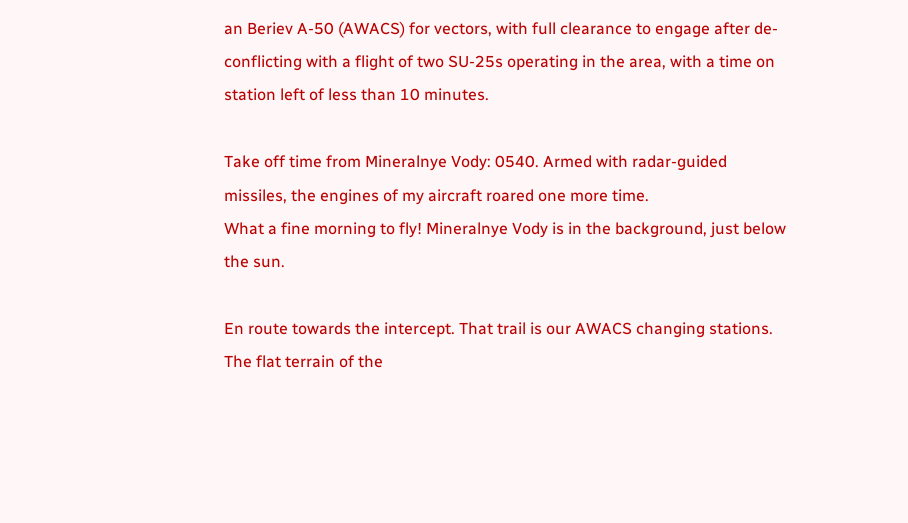an Beriev A-50 (AWACS) for vectors, with full clearance to engage after de-conflicting with a flight of two SU-25s operating in the area, with a time on station left of less than 10 minutes.

Take off time from Mineralnye Vody: 0540. Armed with radar-guided missiles, the engines of my aircraft roared one more time.
What a fine morning to fly! Mineralnye Vody is in the background, just below the sun.

En route towards the intercept. That trail is our AWACS changing stations.
The flat terrain of the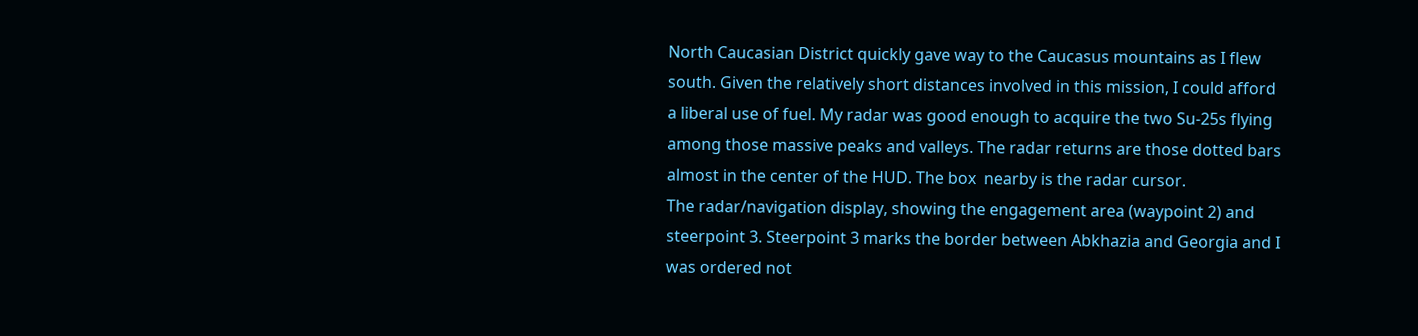North Caucasian District quickly gave way to the Caucasus mountains as I flew south. Given the relatively short distances involved in this mission, I could afford a liberal use of fuel. My radar was good enough to acquire the two Su-25s flying among those massive peaks and valleys. The radar returns are those dotted bars almost in the center of the HUD. The box  nearby is the radar cursor.
The radar/navigation display, showing the engagement area (waypoint 2) and steerpoint 3. Steerpoint 3 marks the border between Abkhazia and Georgia and I was ordered not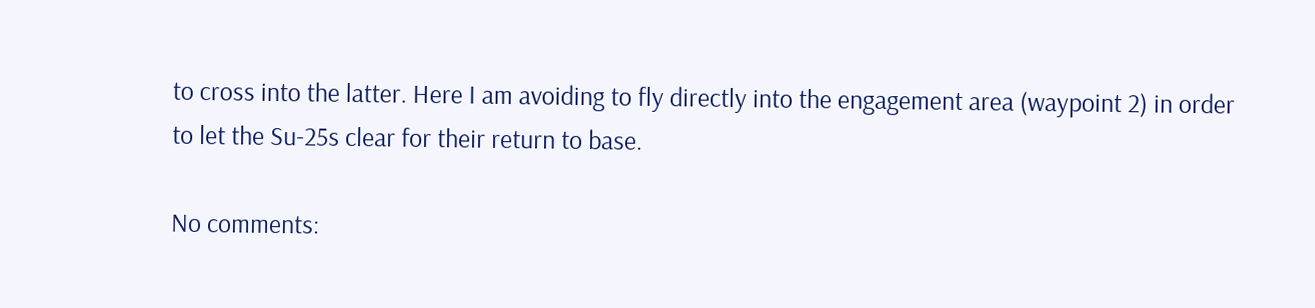to cross into the latter. Here I am avoiding to fly directly into the engagement area (waypoint 2) in order to let the Su-25s clear for their return to base.

No comments: